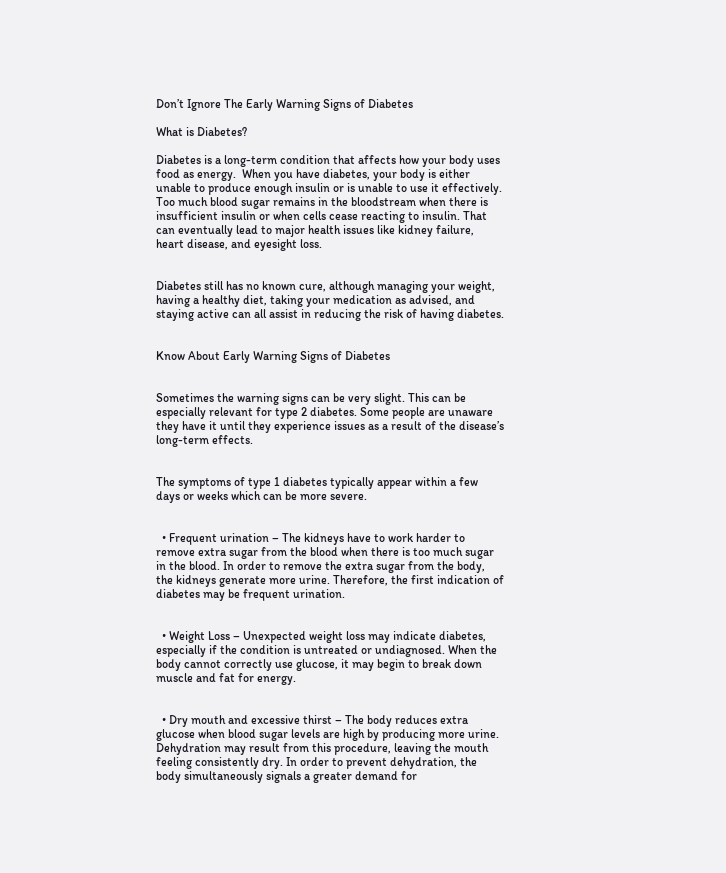Don’t Ignore The Early Warning Signs of Diabetes

What is Diabetes?

Diabetes is a long-term condition that affects how your body uses food as energy.  When you have diabetes, your body is either unable to produce enough insulin or is unable to use it effectively. Too much blood sugar remains in the bloodstream when there is insufficient insulin or when cells cease reacting to insulin. That can eventually lead to major health issues like kidney failure, heart disease, and eyesight loss.


Diabetes still has no known cure, although managing your weight, having a healthy diet, taking your medication as advised, and staying active can all assist in reducing the risk of having diabetes.


Know About Early Warning Signs of Diabetes


Sometimes the warning signs can be very slight. This can be especially relevant for type 2 diabetes. Some people are unaware they have it until they experience issues as a result of the disease’s long-term effects.


The symptoms of type 1 diabetes typically appear within a few days or weeks which can be more severe.


  • Frequent urination – The kidneys have to work harder to remove extra sugar from the blood when there is too much sugar in the blood. In order to remove the extra sugar from the body, the kidneys generate more urine. Therefore, the first indication of diabetes may be frequent urination.


  • Weight Loss – Unexpected weight loss may indicate diabetes, especially if the condition is untreated or undiagnosed. When the body cannot correctly use glucose, it may begin to break down muscle and fat for energy.


  • Dry mouth and excessive thirst – The body reduces extra glucose when blood sugar levels are high by producing more urine. Dehydration may result from this procedure, leaving the mouth feeling consistently dry. In order to prevent dehydration, the body simultaneously signals a greater demand for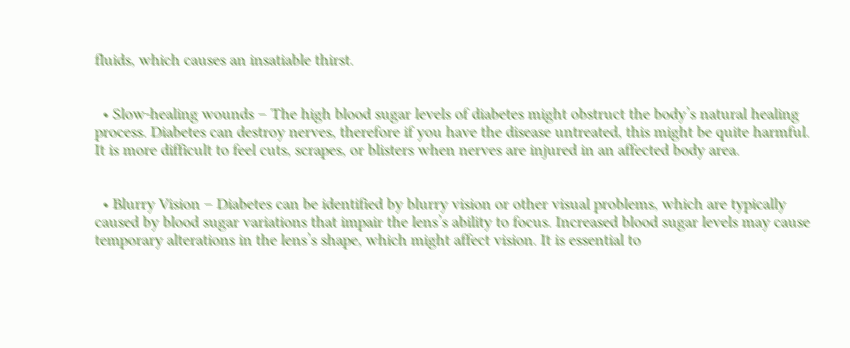fluids, which causes an insatiable thirst.


  • Slow-healing wounds – The high blood sugar levels of diabetes might obstruct the body’s natural healing process. Diabetes can destroy nerves, therefore if you have the disease untreated, this might be quite harmful. It is more difficult to feel cuts, scrapes, or blisters when nerves are injured in an affected body area.


  • Blurry Vision – Diabetes can be identified by blurry vision or other visual problems, which are typically caused by blood sugar variations that impair the lens’s ability to focus. Increased blood sugar levels may cause temporary alterations in the lens’s shape, which might affect vision. It is essential to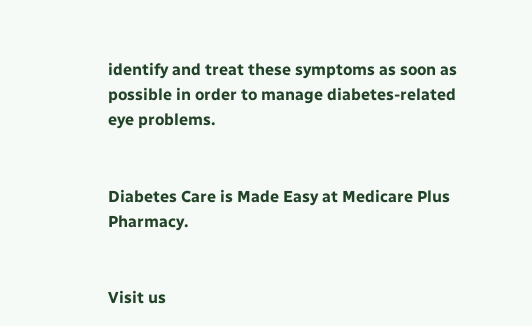identify and treat these symptoms as soon as possible in order to manage diabetes-related eye problems.


Diabetes Care is Made Easy at Medicare Plus Pharmacy.


Visit us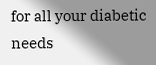for all your diabetic needs